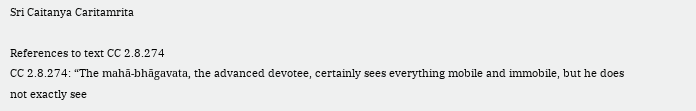Sri Caitanya Caritamrita

References to text CC 2.8.274
CC 2.8.274: “The mahā-bhāgavata, the advanced devotee, certainly sees everything mobile and immobile, but he does not exactly see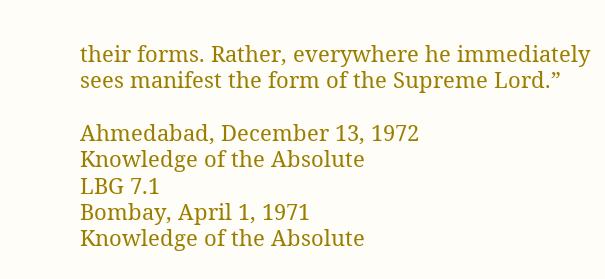their forms. Rather, everywhere he immediately sees manifest the form of the Supreme Lord.”

Ahmedabad, December 13, 1972
Knowledge of the Absolute
LBG 7.1
Bombay, April 1, 1971
Knowledge of the Absolute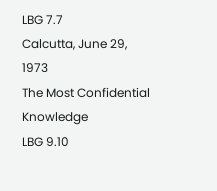LBG 7.7
Calcutta, June 29, 1973
The Most Confidential Knowledge
LBG 9.10